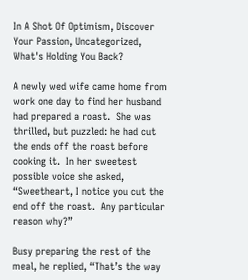In A Shot Of Optimism, Discover Your Passion, Uncategorized, What's Holding You Back?

A newly wed wife came home from work one day to find her husband had prepared a roast.  She was thrilled, but puzzled: he had cut the ends off the roast before cooking it.  In her sweetest possible voice she asked, “Sweetheart, I notice you cut the end off the roast.  Any particular reason why?”

Busy preparing the rest of the meal, he replied, “That’s the way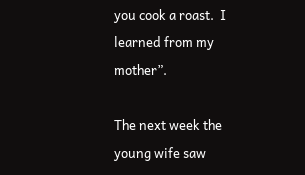you cook a roast.  I learned from my mother”.

The next week the young wife saw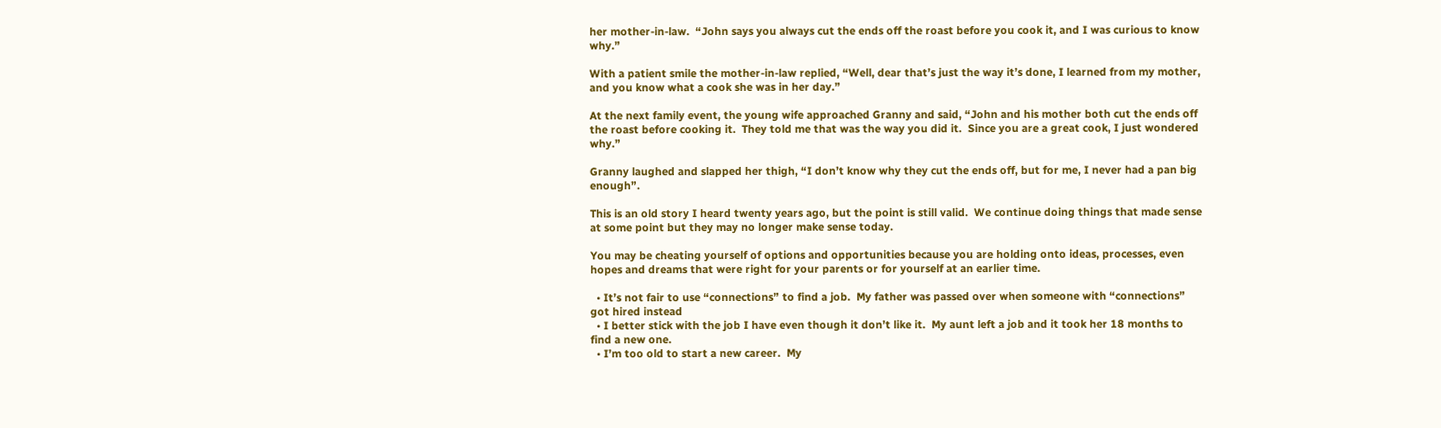her mother-in-law.  “John says you always cut the ends off the roast before you cook it, and I was curious to know why.”

With a patient smile the mother-in-law replied, “Well, dear that’s just the way it’s done, I learned from my mother, and you know what a cook she was in her day.”

At the next family event, the young wife approached Granny and said, “John and his mother both cut the ends off the roast before cooking it.  They told me that was the way you did it.  Since you are a great cook, I just wondered why.”

Granny laughed and slapped her thigh, “I don’t know why they cut the ends off, but for me, I never had a pan big enough”.

This is an old story I heard twenty years ago, but the point is still valid.  We continue doing things that made sense at some point but they may no longer make sense today.

You may be cheating yourself of options and opportunities because you are holding onto ideas, processes, even hopes and dreams that were right for your parents or for yourself at an earlier time.

  • It’s not fair to use “connections” to find a job.  My father was passed over when someone with “connections” got hired instead
  • I better stick with the job I have even though it don’t like it.  My aunt left a job and it took her 18 months to find a new one.
  • I’m too old to start a new career.  My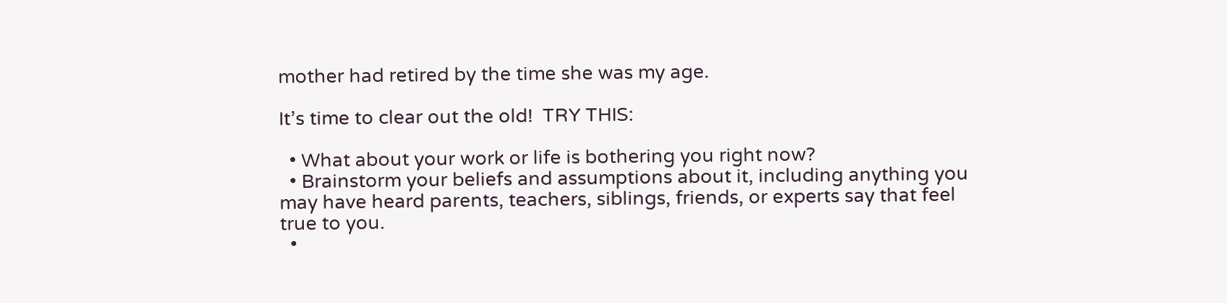mother had retired by the time she was my age.

It’s time to clear out the old!  TRY THIS:

  • What about your work or life is bothering you right now?
  • Brainstorm your beliefs and assumptions about it, including anything you may have heard parents, teachers, siblings, friends, or experts say that feel true to you.
  •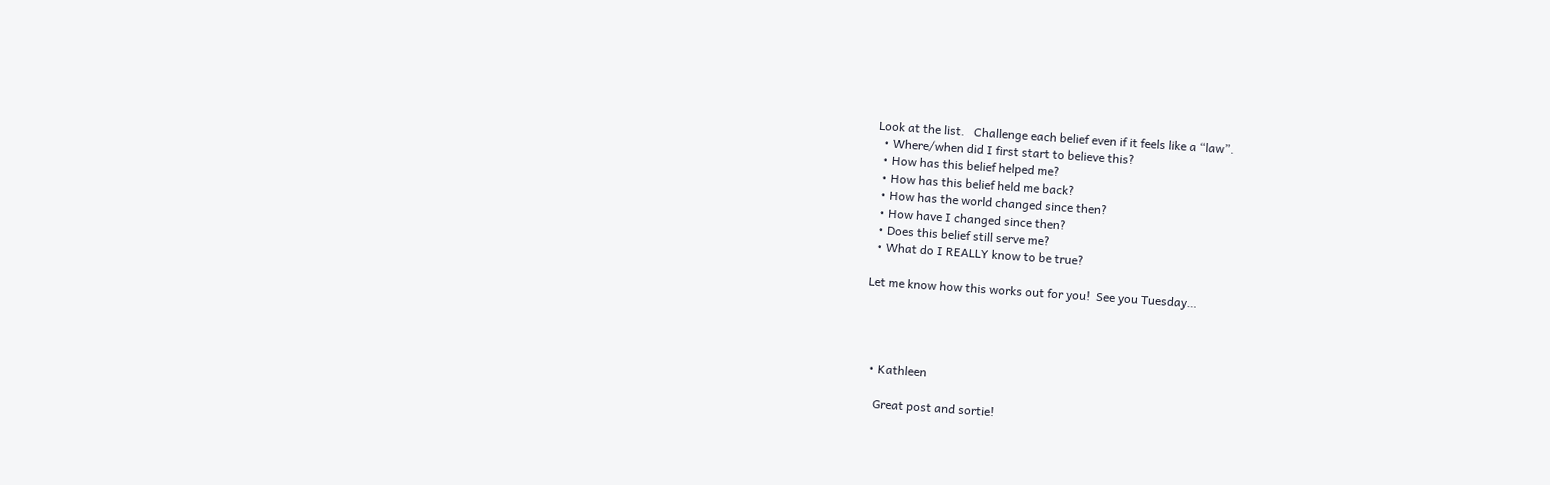Look at the list.   Challenge each belief even if it feels like a “law”.
  • Where/when did I first start to believe this?
  • How has this belief helped me?
  • How has this belief held me back?
  • How has the world changed since then?
  • How have I changed since then?
  • Does this belief still serve me?
  • What do I REALLY know to be true?

Let me know how this works out for you!  See you Tuesday…




  • Kathleen

    Great post and sortie!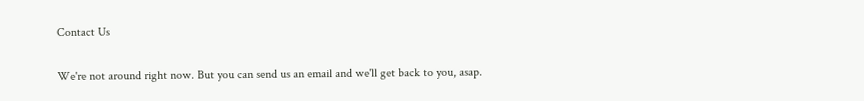Contact Us

We're not around right now. But you can send us an email and we'll get back to you, asap.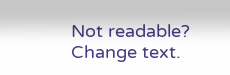Not readable? Change text.